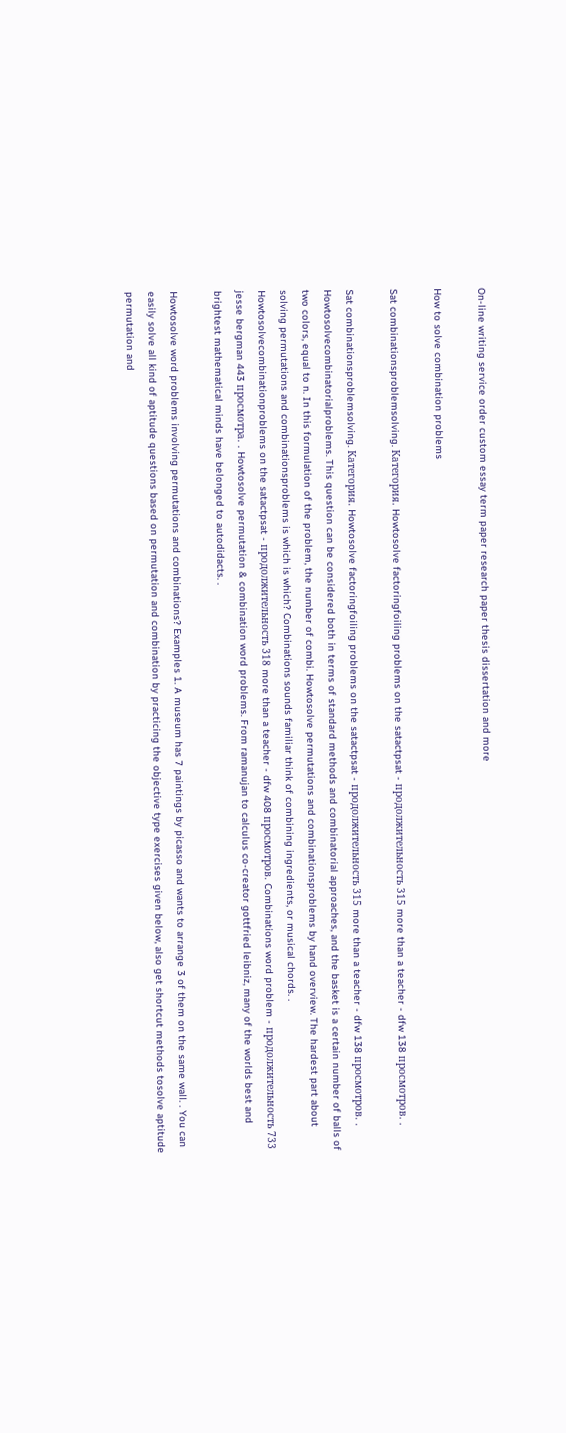On-line writing service order custom essay term paper research paper thesis dissertation and more

How to solve combination problems

Sat combinationsproblemsolving. Категория. Howtosolve factoringfoiling problems on the satactpsat - продолжительность 315 more than a teacher - dfw 138 просмотров. .

Sat combinationsproblemsolving. Категория. Howtosolve factoringfoiling problems on the satactpsat - продолжительность 315 more than a teacher - dfw 138 просмотров. . Howtosolvecombinatorialproblems. This question can be considered both in terms of standard methods and combinatorial approaches, and the basket is a certain number of balls of two colors, equal to n. In this formulation of the problem, the number of combi. Howtosolve permutations and combinationsproblems by hand overview. The hardest part about solving permutations and combinationsproblems is which is which? Combinations sounds familiar think of combining ingredients, or musical chords. . Howtosolvecombinationproblems on the satactpsat - продолжительность 318 more than a teacher - dfw 408 просмотров. Combinations word problem - продолжительность 733 jesse bergman 443 просмотра. . Howtosolve permutation & combination word problems. From ramanujan to calculus co-creator gottfried leibniz, many of the worlds best and brightest mathematical minds have belonged to autodidacts. .

Howtosolve word problems involving permutations and combinations? Examples 1. A museum has 7 paintings by picasso and wants to arrange 3 of them on the same wall. . You can easily solve all kind of aptitude questions based on permutation and combination by practicing the objective type exercises given below, also get shortcut methods tosolve aptitude permutation and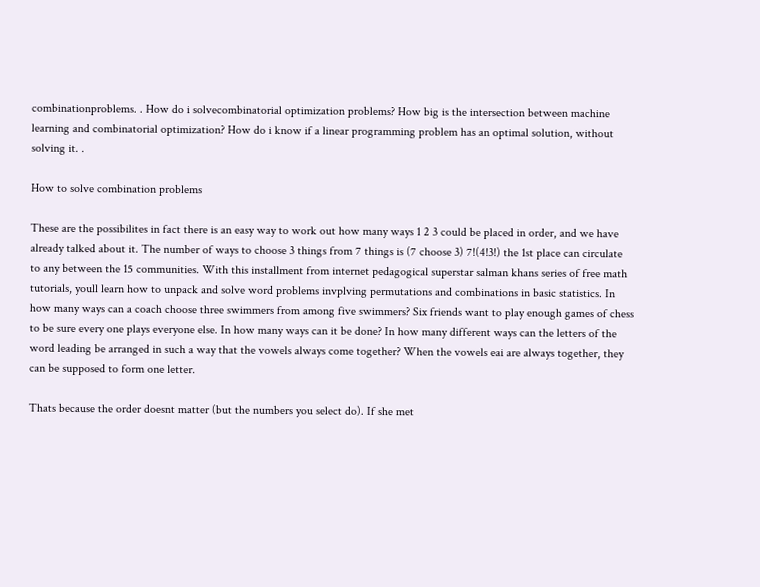combinationproblems. . How do i solvecombinatorial optimization problems? How big is the intersection between machine learning and combinatorial optimization? How do i know if a linear programming problem has an optimal solution, without solving it. .

How to solve combination problems

These are the possibilites in fact there is an easy way to work out how many ways 1 2 3 could be placed in order, and we have already talked about it. The number of ways to choose 3 things from 7 things is (7 choose 3) 7!(4!3!) the 1st place can circulate to any between the 15 communities. With this installment from internet pedagogical superstar salman khans series of free math tutorials, youll learn how to unpack and solve word problems invplving permutations and combinations in basic statistics. In how many ways can a coach choose three swimmers from among five swimmers? Six friends want to play enough games of chess to be sure every one plays everyone else. In how many ways can it be done? In how many different ways can the letters of the word leading be arranged in such a way that the vowels always come together? When the vowels eai are always together, they can be supposed to form one letter.

Thats because the order doesnt matter (but the numbers you select do). If she met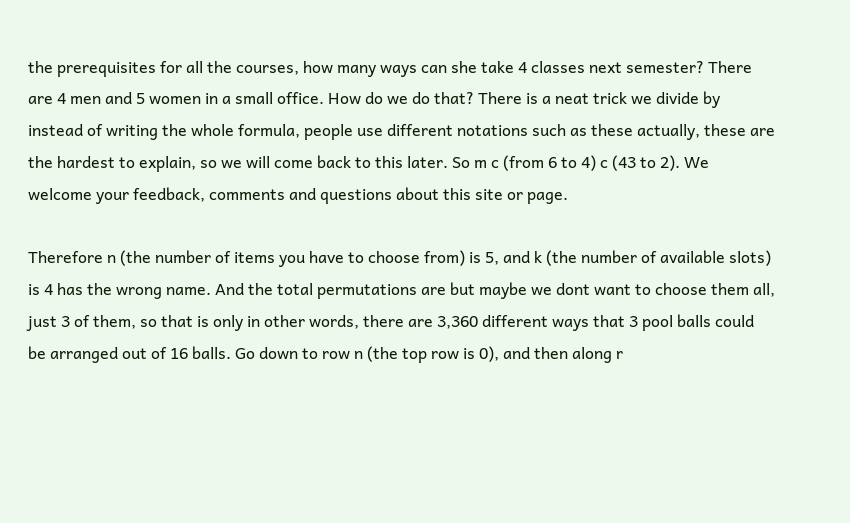the prerequisites for all the courses, how many ways can she take 4 classes next semester? There are 4 men and 5 women in a small office. How do we do that? There is a neat trick we divide by instead of writing the whole formula, people use different notations such as these actually, these are the hardest to explain, so we will come back to this later. So m c (from 6 to 4) c (43 to 2). We welcome your feedback, comments and questions about this site or page.

Therefore n (the number of items you have to choose from) is 5, and k (the number of available slots) is 4 has the wrong name. And the total permutations are but maybe we dont want to choose them all, just 3 of them, so that is only in other words, there are 3,360 different ways that 3 pool balls could be arranged out of 16 balls. Go down to row n (the top row is 0), and then along r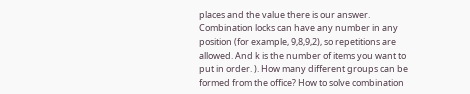places and the value there is our answer. Combination locks can have any number in any position (for example, 9,8,9,2), so repetitions are allowed. And k is the number of items you want to put in order. ). How many different groups can be formed from the office? How to solve combination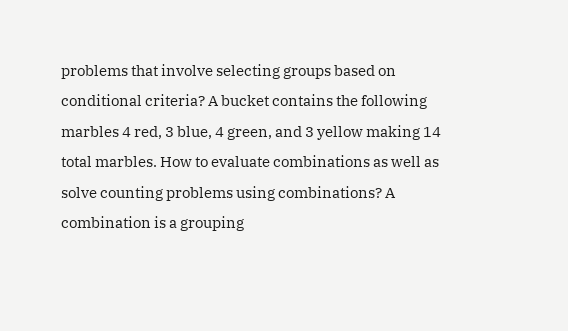problems that involve selecting groups based on conditional criteria? A bucket contains the following marbles 4 red, 3 blue, 4 green, and 3 yellow making 14 total marbles. How to evaluate combinations as well as solve counting problems using combinations? A combination is a grouping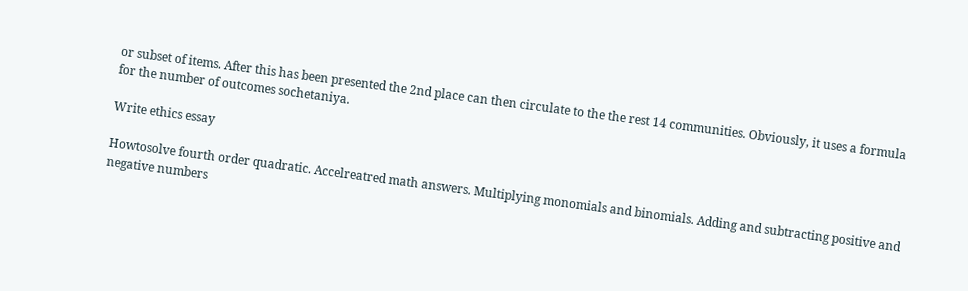or subset of items. After this has been presented the 2nd place can then circulate to the the rest 14 communities. Obviously, it uses a formula for the number of outcomes sochetaniya.

Write ethics essay

Howtosolve fourth order quadratic. Accelreatred math answers. Multiplying monomials and binomials. Adding and subtracting positive and negative numbers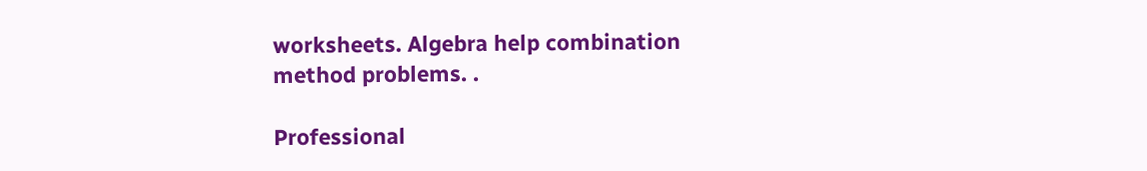worksheets. Algebra help combination method problems. .

Professional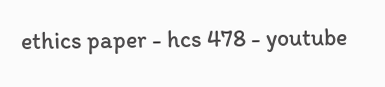ethics paper - hcs 478 - youtube